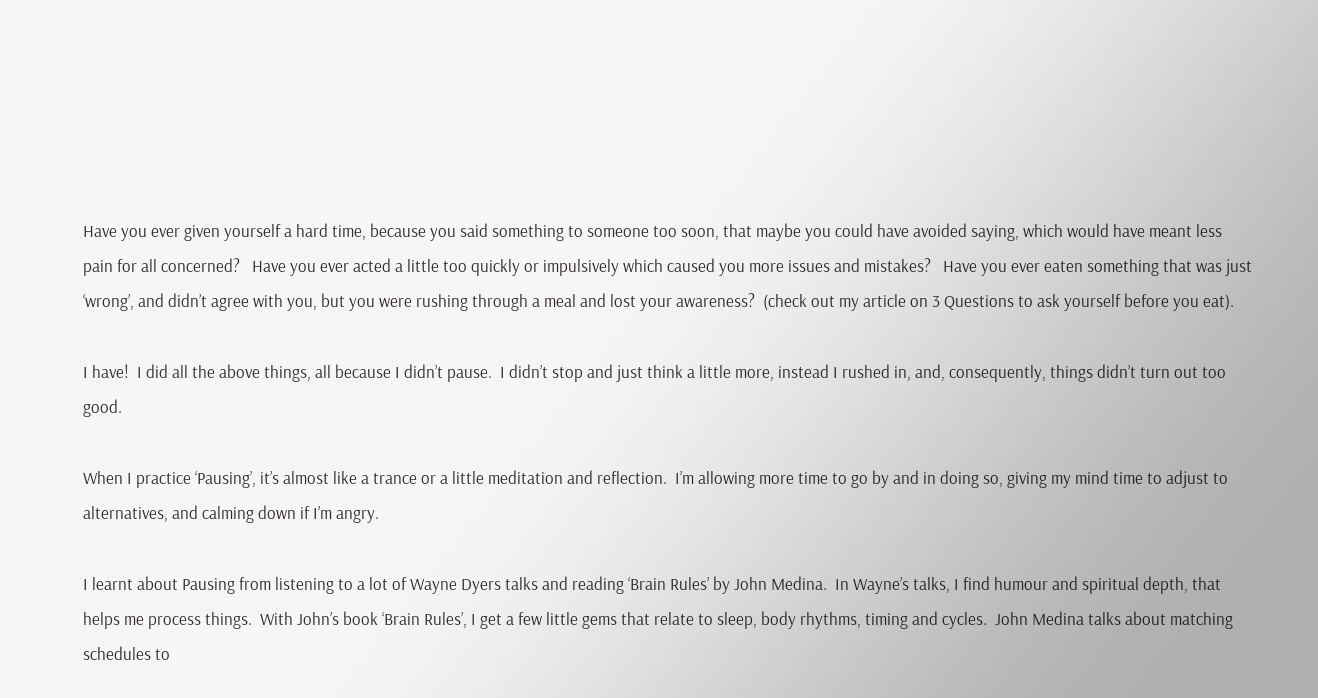Have you ever given yourself a hard time, because you said something to someone too soon, that maybe you could have avoided saying, which would have meant less pain for all concerned?   Have you ever acted a little too quickly or impulsively which caused you more issues and mistakes?   Have you ever eaten something that was just ‘wrong’, and didn’t agree with you, but you were rushing through a meal and lost your awareness?  (check out my article on 3 Questions to ask yourself before you eat).

I have!  I did all the above things, all because I didn’t pause.  I didn’t stop and just think a little more, instead I rushed in, and, consequently, things didn’t turn out too good.

When I practice ‘Pausing’, it’s almost like a trance or a little meditation and reflection.  I’m allowing more time to go by and in doing so, giving my mind time to adjust to alternatives, and calming down if I’m angry.

I learnt about Pausing from listening to a lot of Wayne Dyers talks and reading ‘Brain Rules’ by John Medina.  In Wayne’s talks, I find humour and spiritual depth, that helps me process things.  With John’s book ‘Brain Rules’, I get a few little gems that relate to sleep, body rhythms, timing and cycles.  John Medina talks about matching schedules to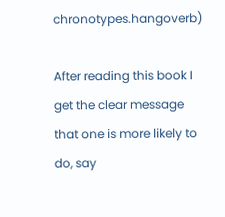chronotypes.hangoverb)

After reading this book I get the clear message that one is more likely to do, say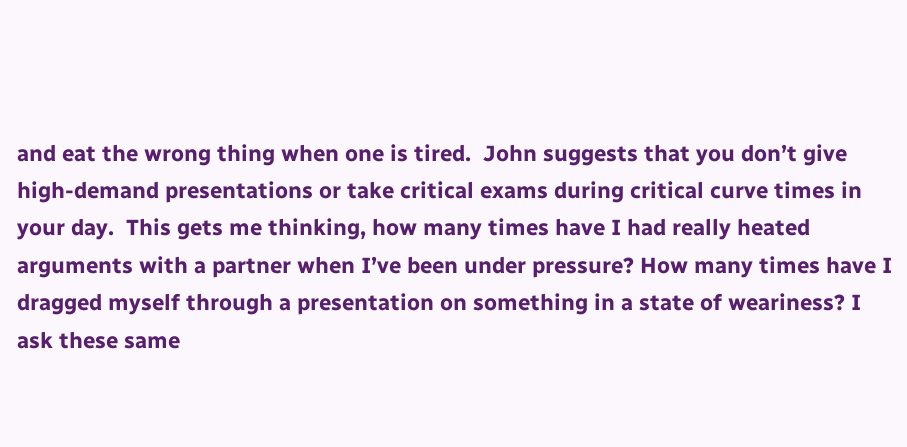and eat the wrong thing when one is tired.  John suggests that you don’t give high-demand presentations or take critical exams during critical curve times in your day.  This gets me thinking, how many times have I had really heated arguments with a partner when I’ve been under pressure? How many times have I dragged myself through a presentation on something in a state of weariness? I ask these same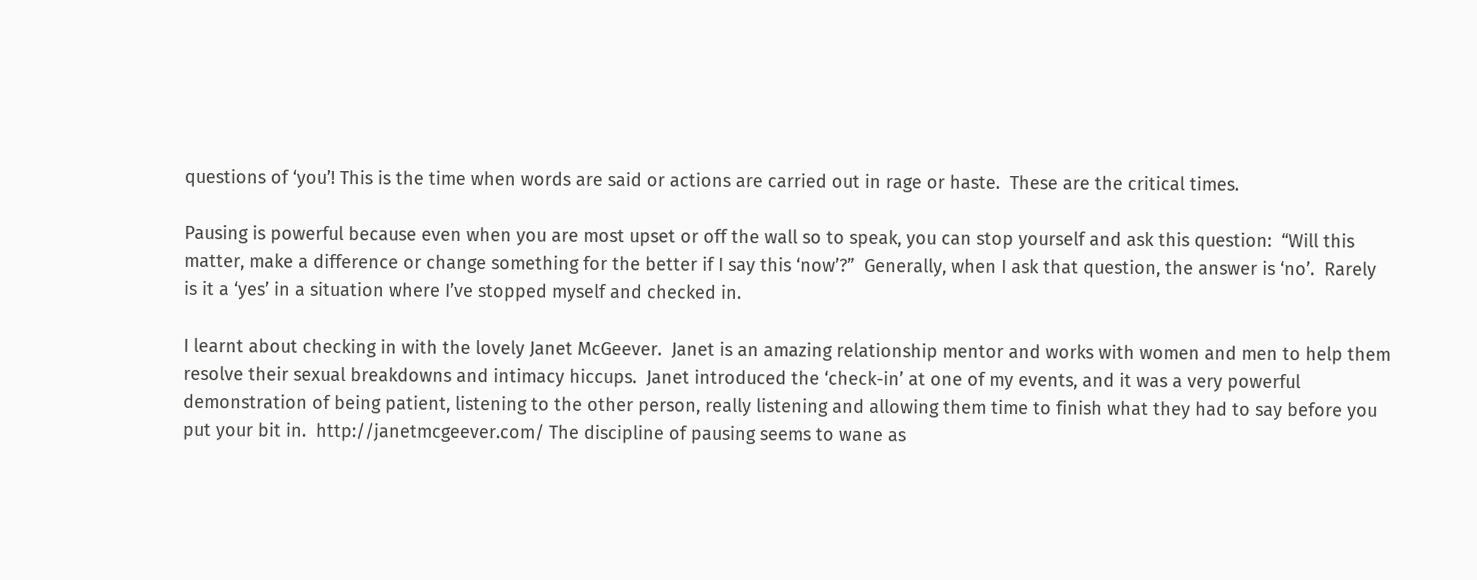questions of ‘you’! This is the time when words are said or actions are carried out in rage or haste.  These are the critical times.

Pausing is powerful because even when you are most upset or off the wall so to speak, you can stop yourself and ask this question:  “Will this matter, make a difference or change something for the better if I say this ‘now’?”  Generally, when I ask that question, the answer is ‘no’.  Rarely is it a ‘yes’ in a situation where I’ve stopped myself and checked in.

I learnt about checking in with the lovely Janet McGeever.  Janet is an amazing relationship mentor and works with women and men to help them resolve their sexual breakdowns and intimacy hiccups.  Janet introduced the ‘check-in’ at one of my events, and it was a very powerful demonstration of being patient, listening to the other person, really listening and allowing them time to finish what they had to say before you put your bit in.  http://janetmcgeever.com/ The discipline of pausing seems to wane as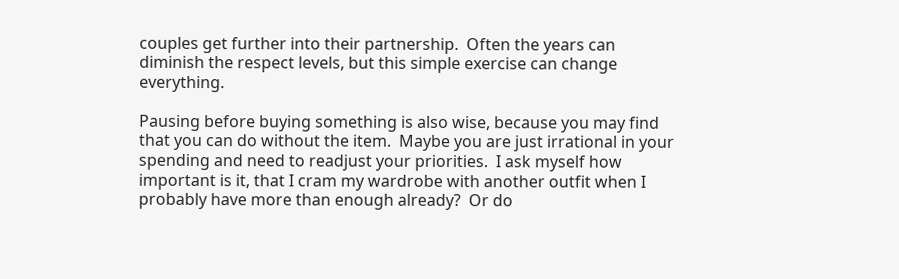couples get further into their partnership.  Often the years can diminish the respect levels, but this simple exercise can change everything.

Pausing before buying something is also wise, because you may find that you can do without the item.  Maybe you are just irrational in your spending and need to readjust your priorities.  I ask myself how important is it, that I cram my wardrobe with another outfit when I probably have more than enough already?  Or do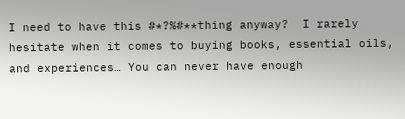I need to have this #*?%#**thing anyway?  I rarely hesitate when it comes to buying books, essential oils, and experiences… You can never have enough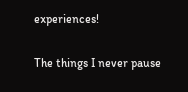experiences!

The things I never pause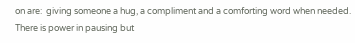on are:  giving someone a hug, a compliment and a comforting word when needed.  There is power in pausing but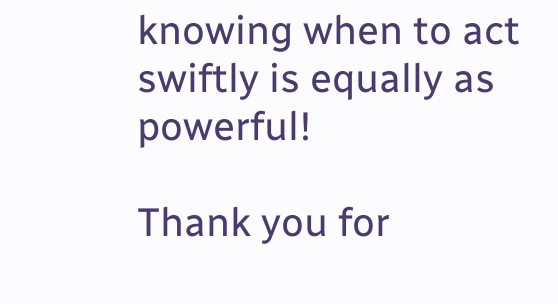knowing when to act swiftly is equally as powerful!

Thank you for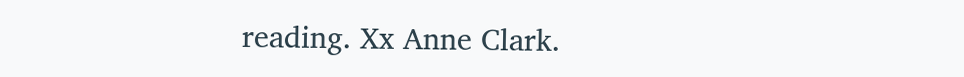reading. Xx Anne Clark.